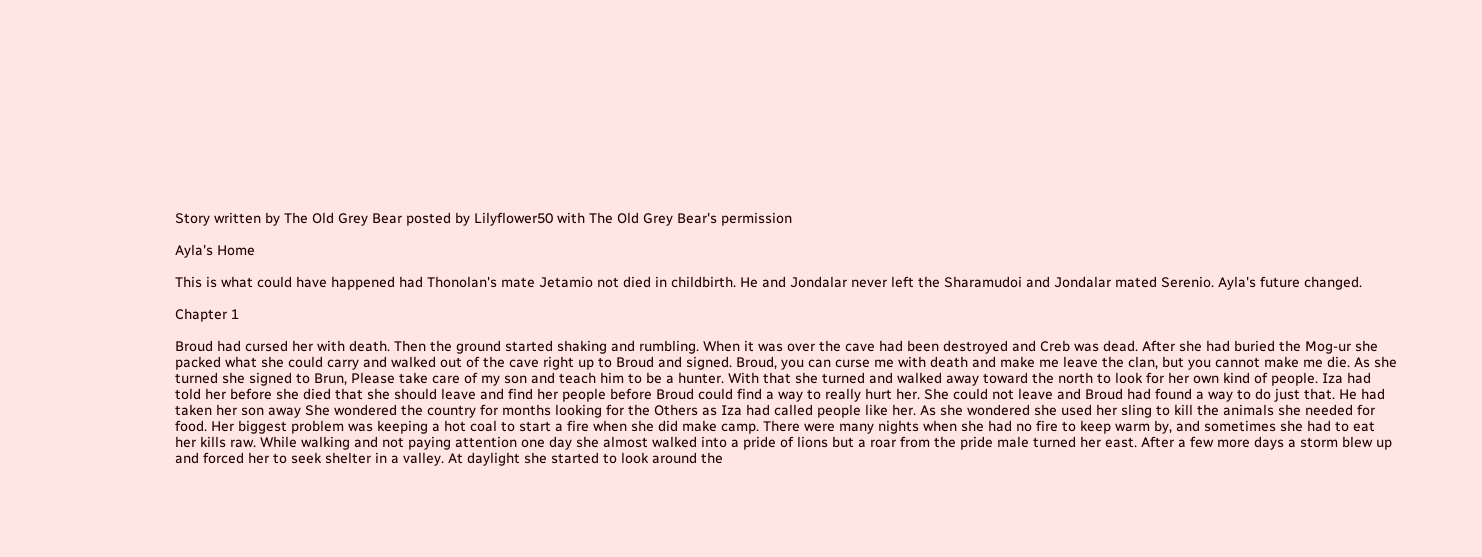Story written by The Old Grey Bear posted by Lilyflower50 with The Old Grey Bear's permission

Ayla's Home

This is what could have happened had Thonolan's mate Jetamio not died in childbirth. He and Jondalar never left the Sharamudoi and Jondalar mated Serenio. Ayla's future changed.

Chapter 1

Broud had cursed her with death. Then the ground started shaking and rumbling. When it was over the cave had been destroyed and Creb was dead. After she had buried the Mog-ur she packed what she could carry and walked out of the cave right up to Broud and signed. Broud, you can curse me with death and make me leave the clan, but you cannot make me die. As she turned she signed to Brun, Please take care of my son and teach him to be a hunter. With that she turned and walked away toward the north to look for her own kind of people. Iza had told her before she died that she should leave and find her people before Broud could find a way to really hurt her. She could not leave and Broud had found a way to do just that. He had taken her son away She wondered the country for months looking for the Others as Iza had called people like her. As she wondered she used her sling to kill the animals she needed for food. Her biggest problem was keeping a hot coal to start a fire when she did make camp. There were many nights when she had no fire to keep warm by, and sometimes she had to eat her kills raw. While walking and not paying attention one day she almost walked into a pride of lions but a roar from the pride male turned her east. After a few more days a storm blew up and forced her to seek shelter in a valley. At daylight she started to look around the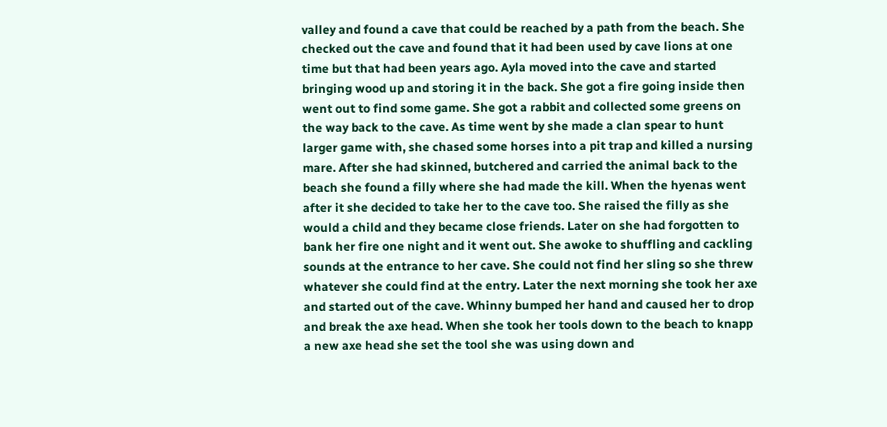valley and found a cave that could be reached by a path from the beach. She checked out the cave and found that it had been used by cave lions at one time but that had been years ago. Ayla moved into the cave and started bringing wood up and storing it in the back. She got a fire going inside then went out to find some game. She got a rabbit and collected some greens on the way back to the cave. As time went by she made a clan spear to hunt larger game with, she chased some horses into a pit trap and killed a nursing mare. After she had skinned, butchered and carried the animal back to the beach she found a filly where she had made the kill. When the hyenas went after it she decided to take her to the cave too. She raised the filly as she would a child and they became close friends. Later on she had forgotten to bank her fire one night and it went out. She awoke to shuffling and cackling sounds at the entrance to her cave. She could not find her sling so she threw whatever she could find at the entry. Later the next morning she took her axe and started out of the cave. Whinny bumped her hand and caused her to drop and break the axe head. When she took her tools down to the beach to knapp a new axe head she set the tool she was using down and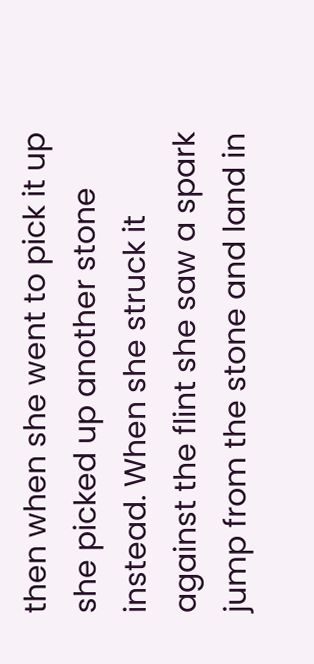then when she went to pick it up she picked up another stone instead. When she struck it against the flint she saw a spark jump from the stone and land in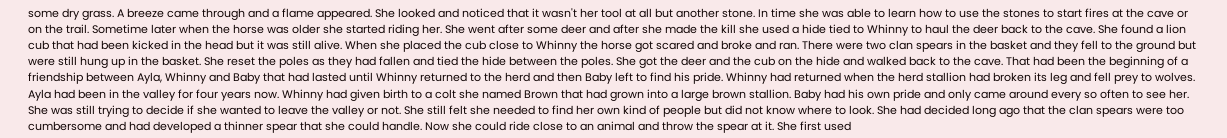some dry grass. A breeze came through and a flame appeared. She looked and noticed that it wasn't her tool at all but another stone. In time she was able to learn how to use the stones to start fires at the cave or on the trail. Sometime later when the horse was older she started riding her. She went after some deer and after she made the kill she used a hide tied to Whinny to haul the deer back to the cave. She found a lion cub that had been kicked in the head but it was still alive. When she placed the cub close to Whinny the horse got scared and broke and ran. There were two clan spears in the basket and they fell to the ground but were still hung up in the basket. She reset the poles as they had fallen and tied the hide between the poles. She got the deer and the cub on the hide and walked back to the cave. That had been the beginning of a friendship between Ayla, Whinny and Baby that had lasted until Whinny returned to the herd and then Baby left to find his pride. Whinny had returned when the herd stallion had broken its leg and fell prey to wolves. Ayla had been in the valley for four years now. Whinny had given birth to a colt she named Brown that had grown into a large brown stallion. Baby had his own pride and only came around every so often to see her. She was still trying to decide if she wanted to leave the valley or not. She still felt she needed to find her own kind of people but did not know where to look. She had decided long ago that the clan spears were too cumbersome and had developed a thinner spear that she could handle. Now she could ride close to an animal and throw the spear at it. She first used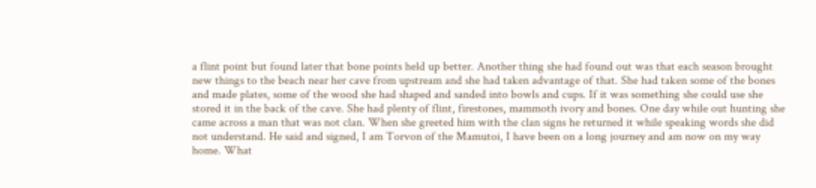a flint point but found later that bone points held up better. Another thing she had found out was that each season brought new things to the beach near her cave from upstream and she had taken advantage of that. She had taken some of the bones and made plates, some of the wood she had shaped and sanded into bowls and cups. If it was something she could use she stored it in the back of the cave. She had plenty of flint, firestones, mammoth ivory and bones. One day while out hunting she came across a man that was not clan. When she greeted him with the clan signs he returned it while speaking words she did not understand. He said and signed, I am Torvon of the Mamutoi, I have been on a long journey and am now on my way home. What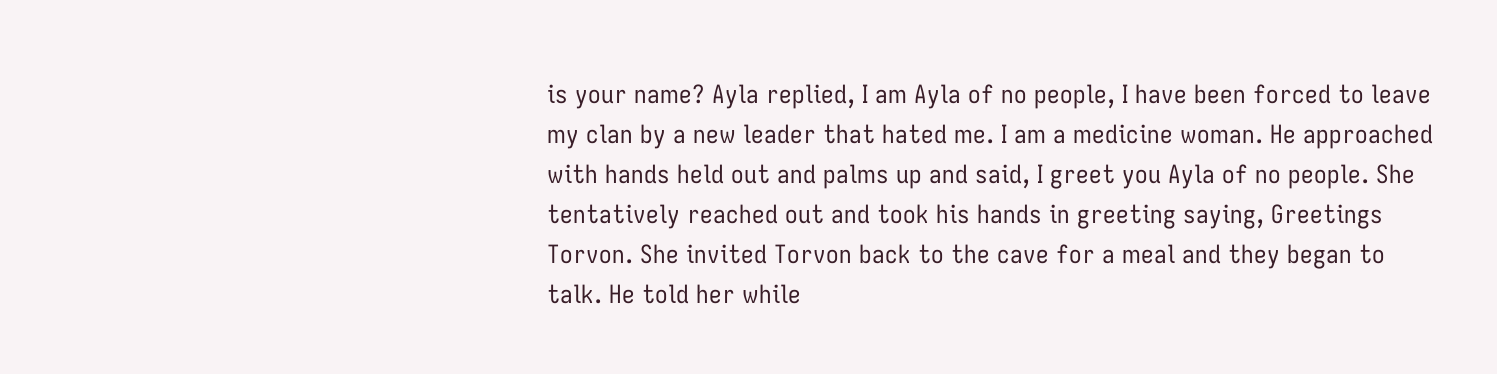is your name? Ayla replied, I am Ayla of no people, I have been forced to leave my clan by a new leader that hated me. I am a medicine woman. He approached with hands held out and palms up and said, I greet you Ayla of no people. She tentatively reached out and took his hands in greeting saying, Greetings Torvon. She invited Torvon back to the cave for a meal and they began to talk. He told her while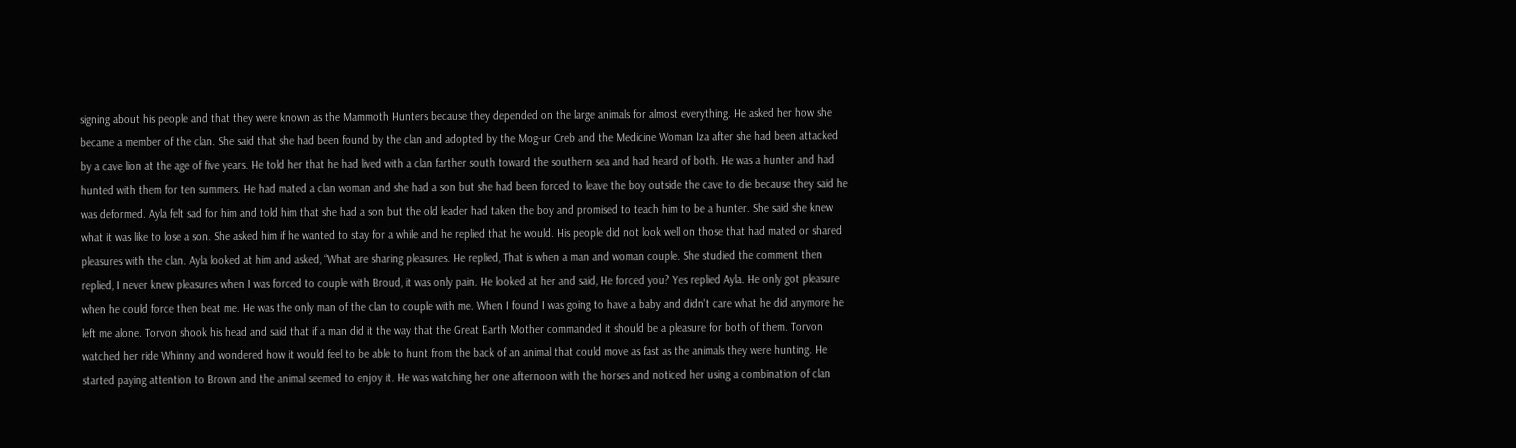signing about his people and that they were known as the Mammoth Hunters because they depended on the large animals for almost everything. He asked her how she became a member of the clan. She said that she had been found by the clan and adopted by the Mog-ur Creb and the Medicine Woman Iza after she had been attacked by a cave lion at the age of five years. He told her that he had lived with a clan farther south toward the southern sea and had heard of both. He was a hunter and had hunted with them for ten summers. He had mated a clan woman and she had a son but she had been forced to leave the boy outside the cave to die because they said he was deformed. Ayla felt sad for him and told him that she had a son but the old leader had taken the boy and promised to teach him to be a hunter. She said she knew what it was like to lose a son. She asked him if he wanted to stay for a while and he replied that he would. His people did not look well on those that had mated or shared pleasures with the clan. Ayla looked at him and asked, “What are sharing pleasures. He replied, That is when a man and woman couple. She studied the comment then replied, I never knew pleasures when I was forced to couple with Broud, it was only pain. He looked at her and said, He forced you? Yes replied Ayla. He only got pleasure when he could force then beat me. He was the only man of the clan to couple with me. When I found I was going to have a baby and didn't care what he did anymore he left me alone. Torvon shook his head and said that if a man did it the way that the Great Earth Mother commanded it should be a pleasure for both of them. Torvon watched her ride Whinny and wondered how it would feel to be able to hunt from the back of an animal that could move as fast as the animals they were hunting. He started paying attention to Brown and the animal seemed to enjoy it. He was watching her one afternoon with the horses and noticed her using a combination of clan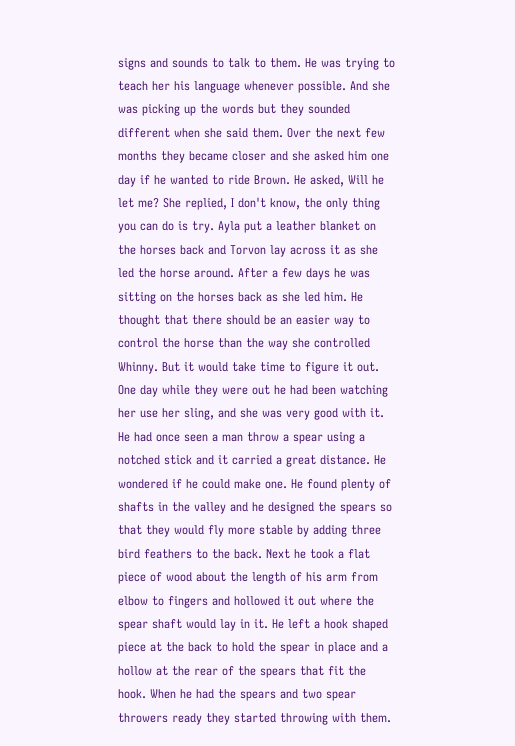signs and sounds to talk to them. He was trying to teach her his language whenever possible. And she was picking up the words but they sounded different when she said them. Over the next few months they became closer and she asked him one day if he wanted to ride Brown. He asked, Will he let me? She replied, I don't know, the only thing you can do is try. Ayla put a leather blanket on the horses back and Torvon lay across it as she led the horse around. After a few days he was sitting on the horses back as she led him. He thought that there should be an easier way to control the horse than the way she controlled Whinny. But it would take time to figure it out. One day while they were out he had been watching her use her sling, and she was very good with it. He had once seen a man throw a spear using a notched stick and it carried a great distance. He wondered if he could make one. He found plenty of shafts in the valley and he designed the spears so that they would fly more stable by adding three bird feathers to the back. Next he took a flat piece of wood about the length of his arm from elbow to fingers and hollowed it out where the spear shaft would lay in it. He left a hook shaped piece at the back to hold the spear in place and a hollow at the rear of the spears that fit the hook. When he had the spears and two spear throwers ready they started throwing with them.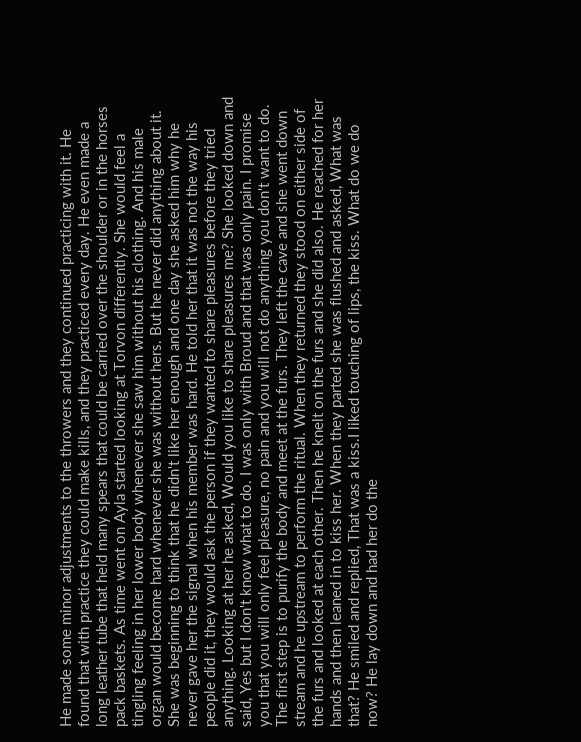He made some minor adjustments to the throwers and they continued practicing with it. He found that with practice they could make kills, and they practiced every day. He even made a long leather tube that held many spears that could be carried over the shoulder or in the horses pack baskets. As time went on Ayla started looking at Torvon differently. She would feel a tingling feeling in her lower body whenever she saw him without his clothing. And his male organ would become hard whenever she was without hers. But he never did anything about it. She was beginning to think that he didn't like her enough and one day she asked him why he never gave her the signal when his member was hard. He told her that it was not the way his people did it, they would ask the person if they wanted to share pleasures before they tried anything. Looking at her he asked, Would you like to share pleasures me? She looked down and said, Yes but I don't know what to do. I was only with Broud and that was only pain. I promise you that you will only feel pleasure, no pain and you will not do anything you don't want to do. The first step is to purify the body and meet at the furs. They left the cave and she went down stream and he upstream to perform the ritual. When they returned they stood on either side of the furs and looked at each other. Then he knelt on the furs and she did also. He reached for her hands and then leaned in to kiss her. When they parted she was flushed and asked, What was that? He smiled and replied, That was a kiss.I liked touching of lips, the kiss. What do we do now? He lay down and had her do the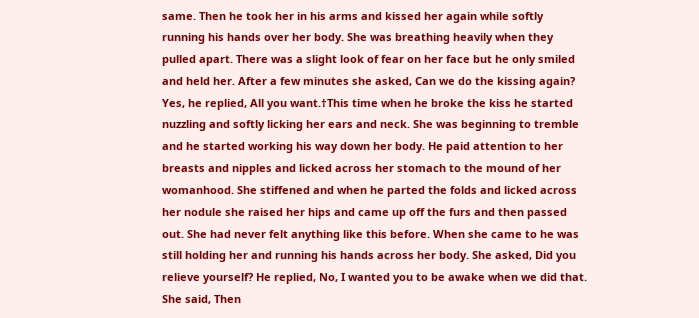same. Then he took her in his arms and kissed her again while softly running his hands over her body. She was breathing heavily when they pulled apart. There was a slight look of fear on her face but he only smiled and held her. After a few minutes she asked, Can we do the kissing again? Yes, he replied, All you want.†This time when he broke the kiss he started nuzzling and softly licking her ears and neck. She was beginning to tremble and he started working his way down her body. He paid attention to her breasts and nipples and licked across her stomach to the mound of her womanhood. She stiffened and when he parted the folds and licked across her nodule she raised her hips and came up off the furs and then passed out. She had never felt anything like this before. When she came to he was still holding her and running his hands across her body. She asked, Did you relieve yourself? He replied, No, I wanted you to be awake when we did that. She said, Then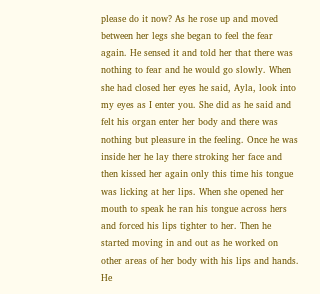please do it now? As he rose up and moved between her legs she began to feel the fear again. He sensed it and told her that there was nothing to fear and he would go slowly. When she had closed her eyes he said, Ayla, look into my eyes as I enter you. She did as he said and felt his organ enter her body and there was nothing but pleasure in the feeling. Once he was inside her he lay there stroking her face and then kissed her again only this time his tongue was licking at her lips. When she opened her mouth to speak he ran his tongue across hers and forced his lips tighter to her. Then he started moving in and out as he worked on other areas of her body with his lips and hands. He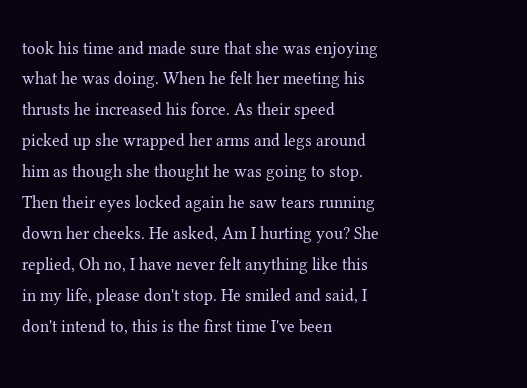took his time and made sure that she was enjoying what he was doing. When he felt her meeting his thrusts he increased his force. As their speed picked up she wrapped her arms and legs around him as though she thought he was going to stop. Then their eyes locked again he saw tears running down her cheeks. He asked, Am I hurting you? She replied, Oh no, I have never felt anything like this in my life, please don't stop. He smiled and said, I don't intend to, this is the first time I've been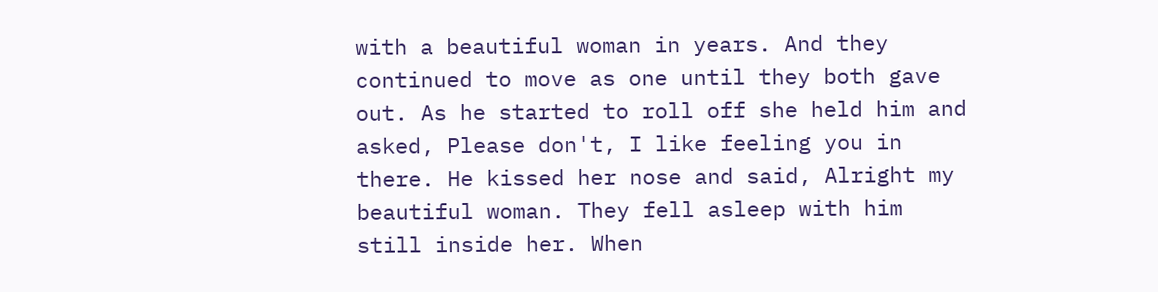with a beautiful woman in years. And they continued to move as one until they both gave out. As he started to roll off she held him and asked, Please don't, I like feeling you in there. He kissed her nose and said, Alright my beautiful woman. They fell asleep with him still inside her. When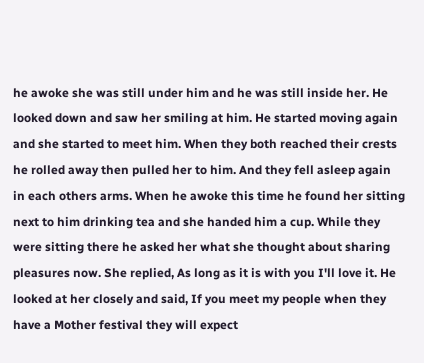he awoke she was still under him and he was still inside her. He looked down and saw her smiling at him. He started moving again and she started to meet him. When they both reached their crests he rolled away then pulled her to him. And they fell asleep again in each others arms. When he awoke this time he found her sitting next to him drinking tea and she handed him a cup. While they were sitting there he asked her what she thought about sharing pleasures now. She replied, As long as it is with you I'll love it. He looked at her closely and said, If you meet my people when they have a Mother festival they will expect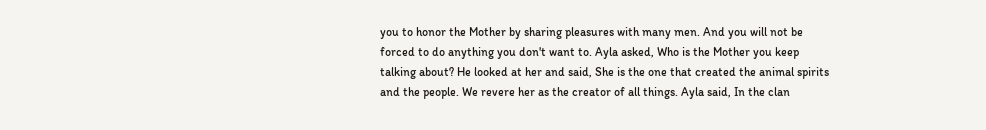you to honor the Mother by sharing pleasures with many men. And you will not be forced to do anything you don't want to. Ayla asked, Who is the Mother you keep talking about? He looked at her and said, She is the one that created the animal spirits and the people. We revere her as the creator of all things. Ayla said, In the clan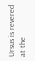Ursus is revered at the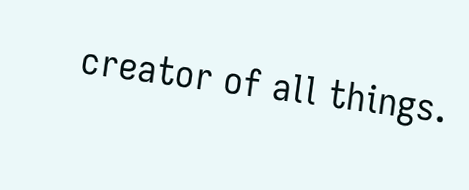creator of all things.